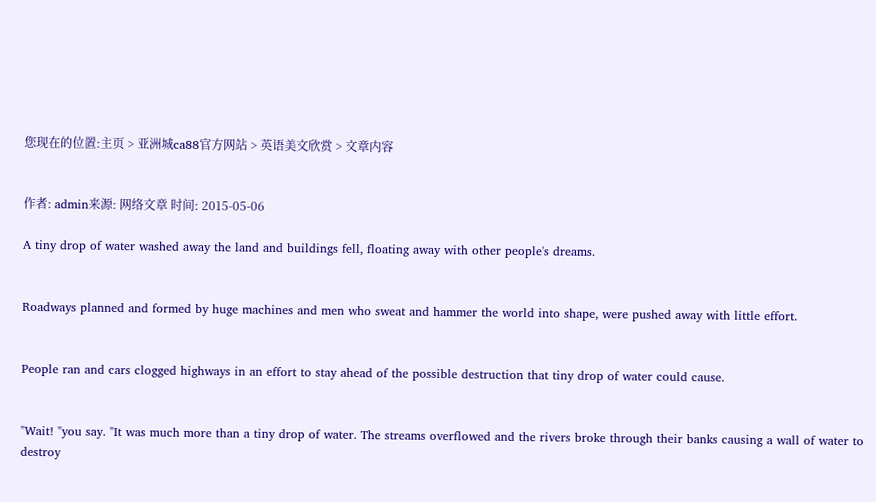您现在的位置:主页 > 亚洲城ca88官方网站 > 英语美文欣赏 > 文章内容


作者: admin来源: 网络文章 时间: 2015-05-06

A tiny drop of water washed away the land and buildings fell, floating away with other people's dreams.


Roadways planned and formed by huge machines and men who sweat and hammer the world into shape, were pushed away with little effort.


People ran and cars clogged highways in an effort to stay ahead of the possible destruction that tiny drop of water could cause.


"Wait! "you say. "It was much more than a tiny drop of water. The streams overflowed and the rivers broke through their banks causing a wall of water to destroy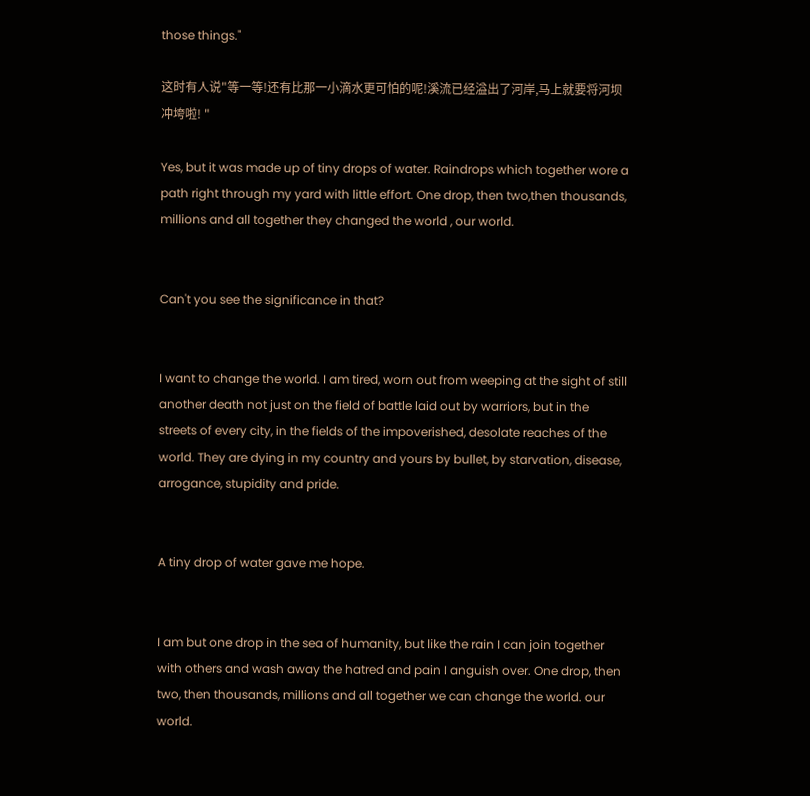those things."

这时有人说"等一等!还有比那一小滴水更可怕的呢!溪流已经溢出了河岸,马上就要将河坝冲垮啦! "

Yes, but it was made up of tiny drops of water. Raindrops which together wore a path right through my yard with little effort. One drop, then two,then thousands, millions and all together they changed the world , our world.


Can't you see the significance in that?


I want to change the world. I am tired, worn out from weeping at the sight of still another death not just on the field of battle laid out by warriors, but in the streets of every city, in the fields of the impoverished, desolate reaches of the world. They are dying in my country and yours by bullet, by starvation, disease, arrogance, stupidity and pride.


A tiny drop of water gave me hope.


I am but one drop in the sea of humanity, but like the rain I can join together with others and wash away the hatred and pain I anguish over. One drop, then two, then thousands, millions and all together we can change the world. our world.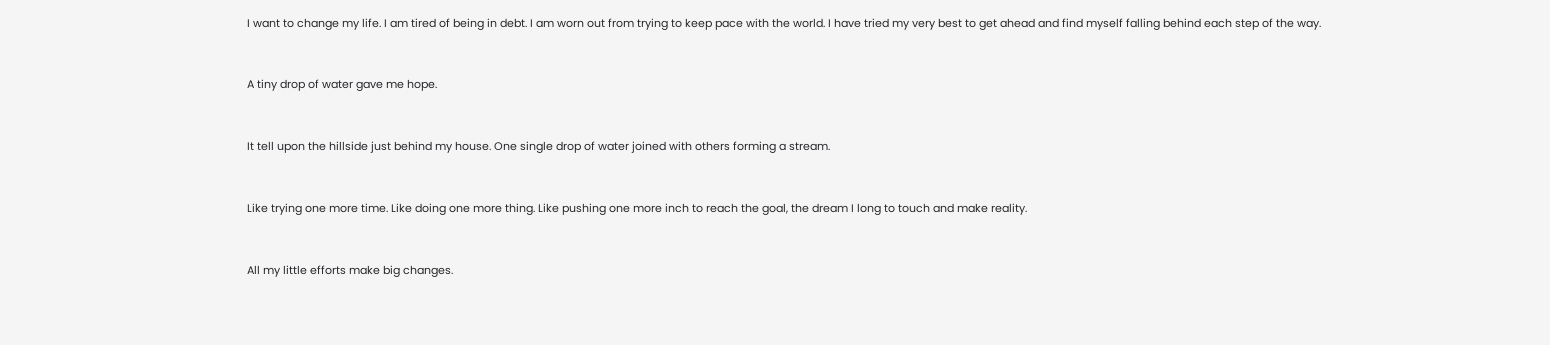I want to change my life. I am tired of being in debt. I am worn out from trying to keep pace with the world. I have tried my very best to get ahead and find myself falling behind each step of the way.


A tiny drop of water gave me hope.


It tell upon the hillside just behind my house. One single drop of water joined with others forming a stream.


Like trying one more time. Like doing one more thing. Like pushing one more inch to reach the goal, the dream I long to touch and make reality.


All my little efforts make big changes.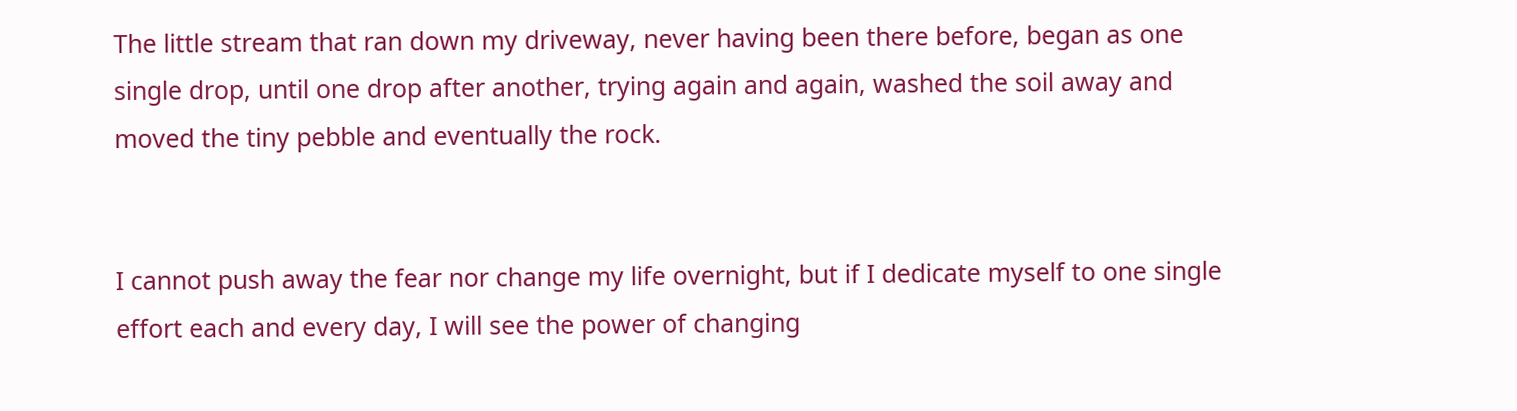The little stream that ran down my driveway, never having been there before, began as one single drop, until one drop after another, trying again and again, washed the soil away and moved the tiny pebble and eventually the rock.


I cannot push away the fear nor change my life overnight, but if I dedicate myself to one single effort each and every day, I will see the power of changing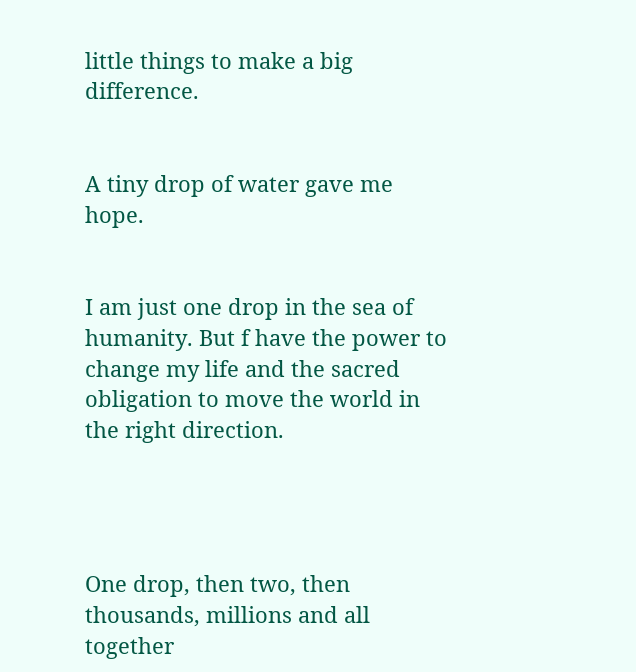little things to make a big difference.


A tiny drop of water gave me hope.


I am just one drop in the sea of humanity. But f have the power to change my life and the sacred obligation to move the world in the right direction.




One drop, then two, then thousands, millions and all together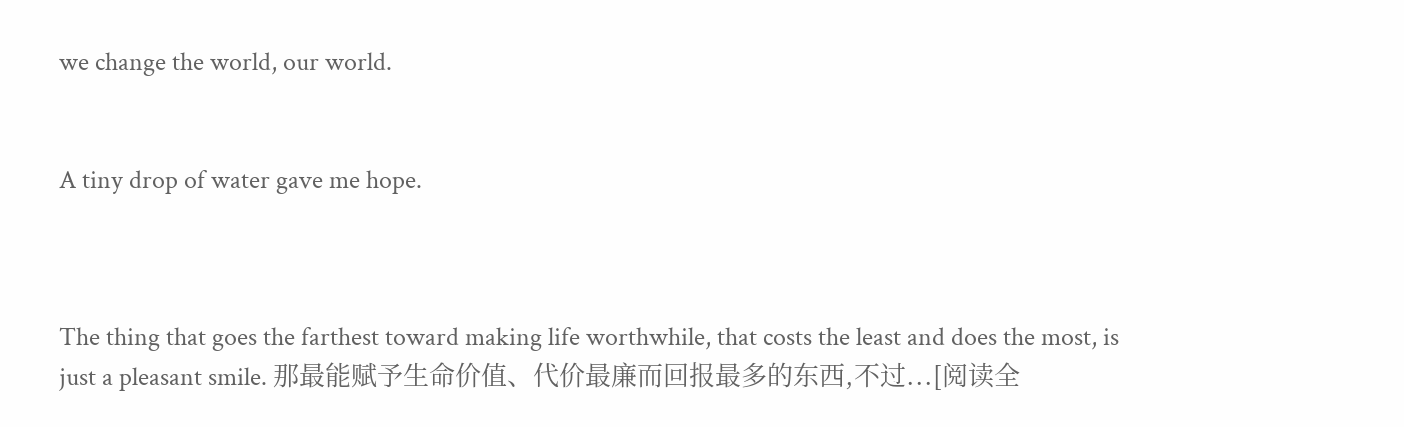we change the world, our world.


A tiny drop of water gave me hope.



The thing that goes the farthest toward making life worthwhile, that costs the least and does the most, is just a pleasant smile. 那最能赋予生命价值、代价最廉而回报最多的东西,不过...[阅读全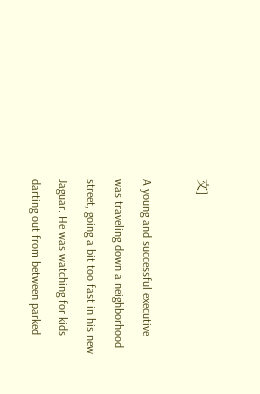文]

A young and successful executive was traveling down a neighborhood street, going a bit too fast in his new Jaguar. He was watching for kids darting out from between parked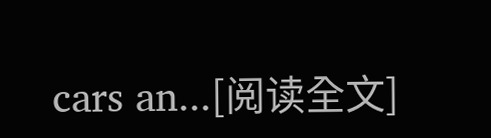cars an...[阅读全文]